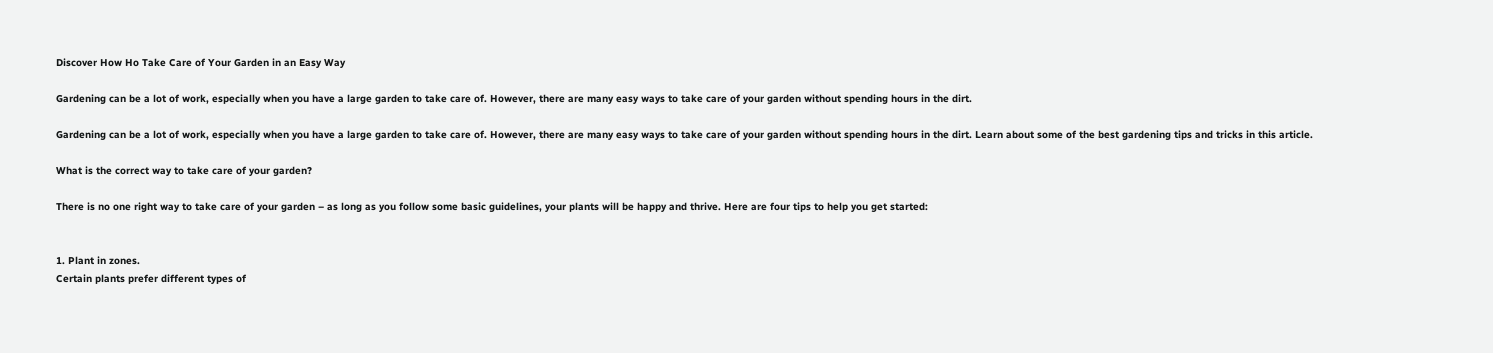Discover How Ho Take Care of Your Garden in an Easy Way

Gardening can be a lot of work, especially when you have a large garden to take care of. However, there are many easy ways to take care of your garden without spending hours in the dirt.

Gardening can be a lot of work, especially when you have a large garden to take care of. However, there are many easy ways to take care of your garden without spending hours in the dirt. Learn about some of the best gardening tips and tricks in this article.

What is the correct way to take care of your garden?

There is no one right way to take care of your garden – as long as you follow some basic guidelines, your plants will be happy and thrive. Here are four tips to help you get started:


1. Plant in zones.
Certain plants prefer different types of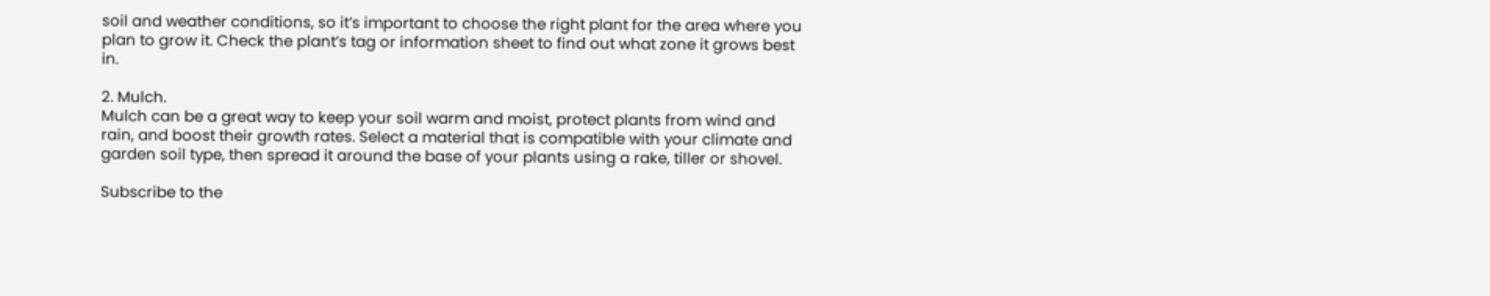soil and weather conditions, so it’s important to choose the right plant for the area where you plan to grow it. Check the plant’s tag or information sheet to find out what zone it grows best in.

2. Mulch.
Mulch can be a great way to keep your soil warm and moist, protect plants from wind and rain, and boost their growth rates. Select a material that is compatible with your climate and garden soil type, then spread it around the base of your plants using a rake, tiller or shovel.

Subscribe to the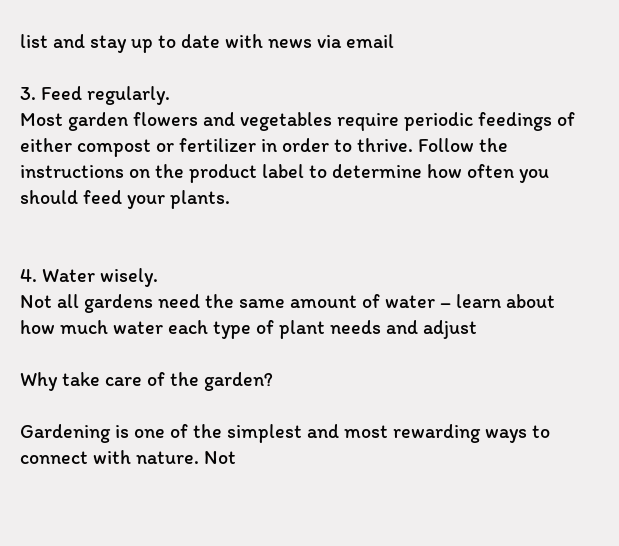list and stay up to date with news via email

3. Feed regularly.
Most garden flowers and vegetables require periodic feedings of either compost or fertilizer in order to thrive. Follow the instructions on the product label to determine how often you should feed your plants.


4. Water wisely.
Not all gardens need the same amount of water – learn about how much water each type of plant needs and adjust

Why take care of the garden?

Gardening is one of the simplest and most rewarding ways to connect with nature. Not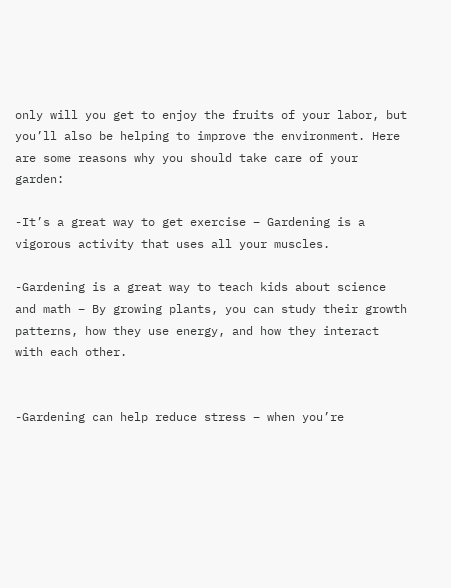only will you get to enjoy the fruits of your labor, but you’ll also be helping to improve the environment. Here are some reasons why you should take care of your garden:

-It’s a great way to get exercise – Gardening is a vigorous activity that uses all your muscles.

-Gardening is a great way to teach kids about science and math – By growing plants, you can study their growth patterns, how they use energy, and how they interact with each other.


-Gardening can help reduce stress – when you’re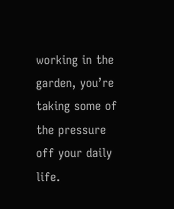working in the garden, you’re taking some of the pressure off your daily life.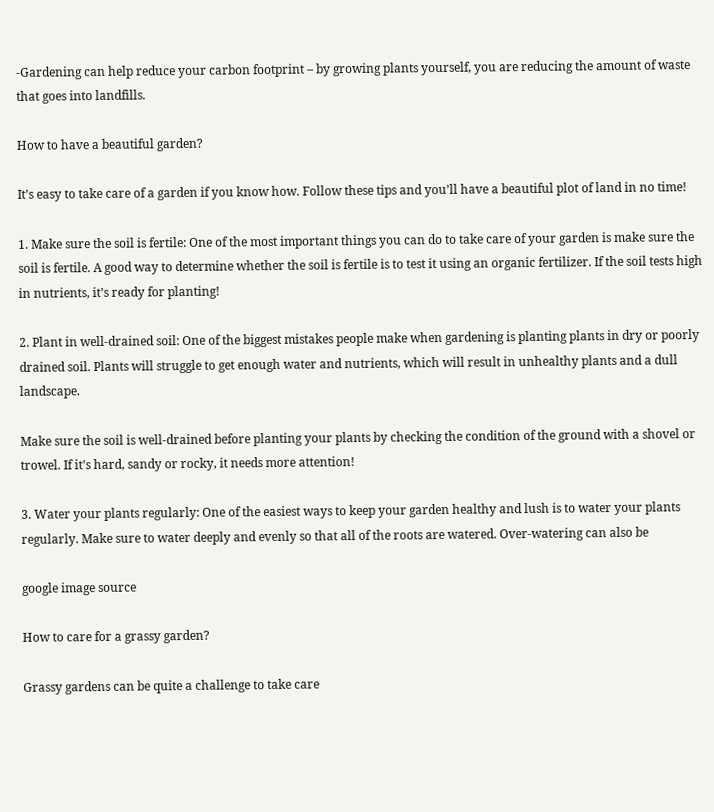-Gardening can help reduce your carbon footprint – by growing plants yourself, you are reducing the amount of waste that goes into landfills.

How to have a beautiful garden?

It’s easy to take care of a garden if you know how. Follow these tips and you’ll have a beautiful plot of land in no time!

1. Make sure the soil is fertile: One of the most important things you can do to take care of your garden is make sure the soil is fertile. A good way to determine whether the soil is fertile is to test it using an organic fertilizer. If the soil tests high in nutrients, it’s ready for planting!

2. Plant in well-drained soil: One of the biggest mistakes people make when gardening is planting plants in dry or poorly drained soil. Plants will struggle to get enough water and nutrients, which will result in unhealthy plants and a dull landscape.

Make sure the soil is well-drained before planting your plants by checking the condition of the ground with a shovel or trowel. If it’s hard, sandy or rocky, it needs more attention!

3. Water your plants regularly: One of the easiest ways to keep your garden healthy and lush is to water your plants regularly. Make sure to water deeply and evenly so that all of the roots are watered. Over-watering can also be

google image source

How to care for a grassy garden?

Grassy gardens can be quite a challenge to take care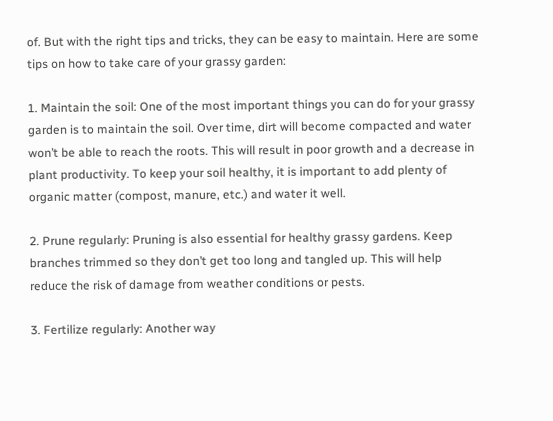of. But with the right tips and tricks, they can be easy to maintain. Here are some tips on how to take care of your grassy garden:

1. Maintain the soil: One of the most important things you can do for your grassy garden is to maintain the soil. Over time, dirt will become compacted and water won’t be able to reach the roots. This will result in poor growth and a decrease in plant productivity. To keep your soil healthy, it is important to add plenty of organic matter (compost, manure, etc.) and water it well.

2. Prune regularly: Pruning is also essential for healthy grassy gardens. Keep branches trimmed so they don’t get too long and tangled up. This will help reduce the risk of damage from weather conditions or pests.

3. Fertilize regularly: Another way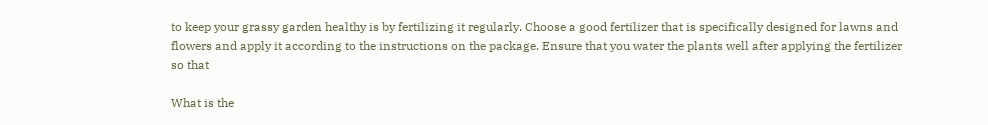to keep your grassy garden healthy is by fertilizing it regularly. Choose a good fertilizer that is specifically designed for lawns and flowers and apply it according to the instructions on the package. Ensure that you water the plants well after applying the fertilizer so that

What is the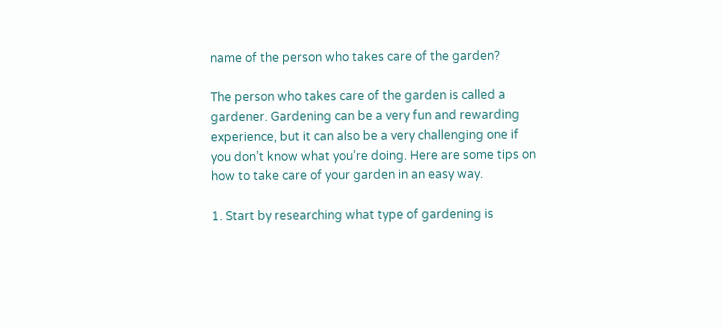name of the person who takes care of the garden?

The person who takes care of the garden is called a gardener. Gardening can be a very fun and rewarding experience, but it can also be a very challenging one if you don’t know what you’re doing. Here are some tips on how to take care of your garden in an easy way.

1. Start by researching what type of gardening is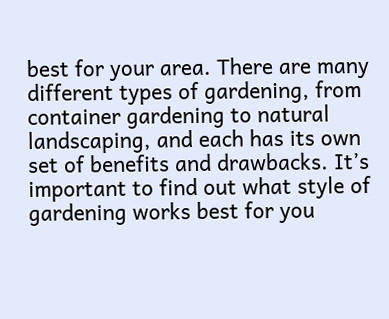best for your area. There are many different types of gardening, from container gardening to natural landscaping, and each has its own set of benefits and drawbacks. It’s important to find out what style of gardening works best for you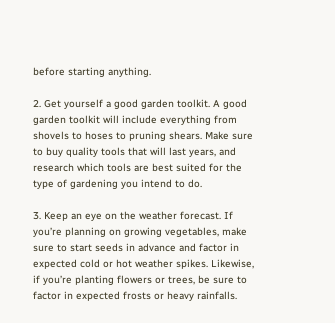before starting anything.

2. Get yourself a good garden toolkit. A good garden toolkit will include everything from shovels to hoses to pruning shears. Make sure to buy quality tools that will last years, and research which tools are best suited for the type of gardening you intend to do.

3. Keep an eye on the weather forecast. If you’re planning on growing vegetables, make sure to start seeds in advance and factor in expected cold or hot weather spikes. Likewise, if you’re planting flowers or trees, be sure to factor in expected frosts or heavy rainfalls.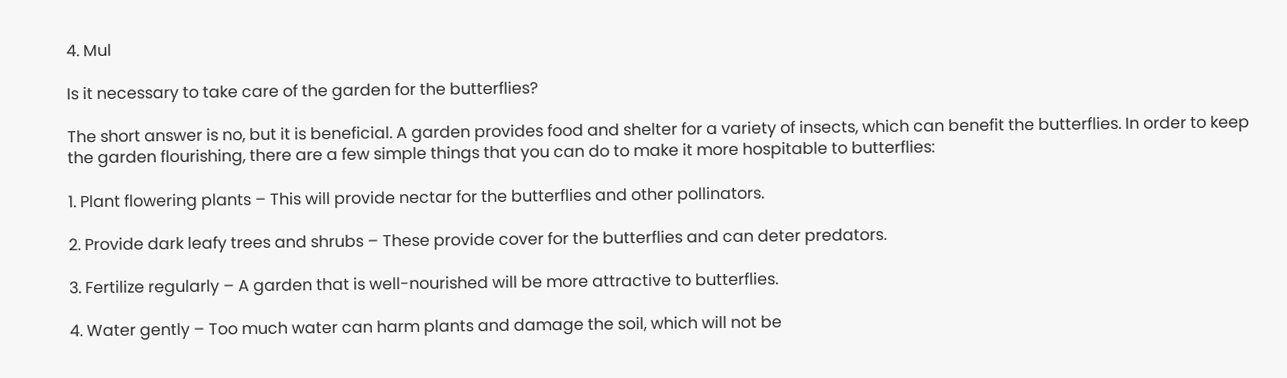4. Mul

Is it necessary to take care of the garden for the butterflies?

The short answer is no, but it is beneficial. A garden provides food and shelter for a variety of insects, which can benefit the butterflies. In order to keep the garden flourishing, there are a few simple things that you can do to make it more hospitable to butterflies:

1. Plant flowering plants – This will provide nectar for the butterflies and other pollinators.

2. Provide dark leafy trees and shrubs – These provide cover for the butterflies and can deter predators.

3. Fertilize regularly – A garden that is well-nourished will be more attractive to butterflies.

4. Water gently – Too much water can harm plants and damage the soil, which will not be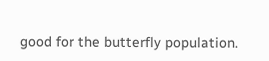good for the butterfly population.